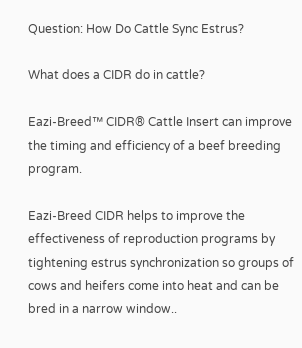Question: How Do Cattle Sync Estrus?

What does a CIDR do in cattle?

Eazi-Breed™ CIDR® Cattle Insert can improve the timing and efficiency of a beef breeding program.

Eazi-Breed CIDR helps to improve the effectiveness of reproduction programs by tightening estrus synchronization so groups of cows and heifers come into heat and can be bred in a narrow window..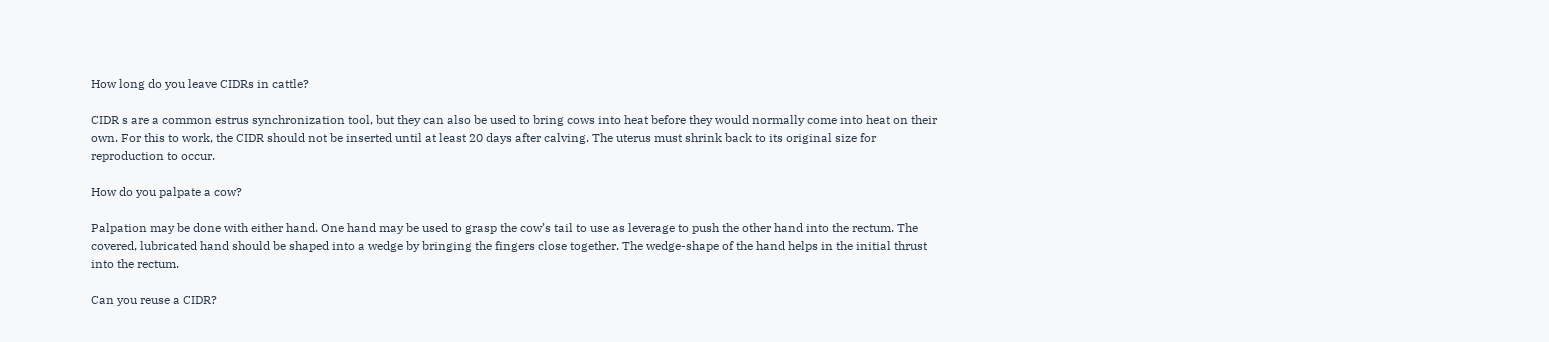How long do you leave CIDRs in cattle?

CIDR s are a common estrus synchronization tool, but they can also be used to bring cows into heat before they would normally come into heat on their own. For this to work, the CIDR should not be inserted until at least 20 days after calving. The uterus must shrink back to its original size for reproduction to occur.

How do you palpate a cow?

Palpation may be done with either hand. One hand may be used to grasp the cow’s tail to use as leverage to push the other hand into the rectum. The covered, lubricated hand should be shaped into a wedge by bringing the fingers close together. The wedge-shape of the hand helps in the initial thrust into the rectum.

Can you reuse a CIDR?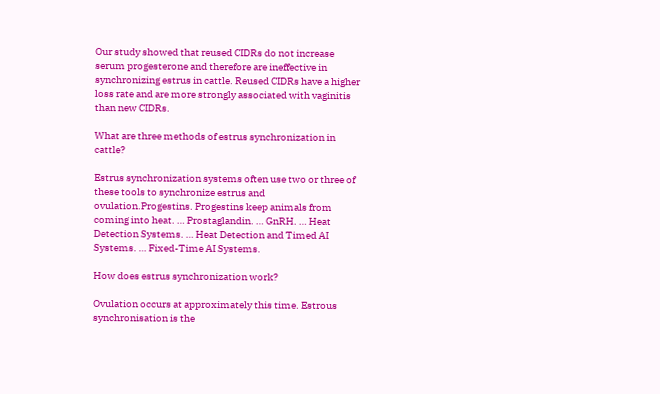Our study showed that reused CIDRs do not increase serum progesterone and therefore are ineffective in synchronizing estrus in cattle. Reused CIDRs have a higher loss rate and are more strongly associated with vaginitis than new CIDRs.

What are three methods of estrus synchronization in cattle?

Estrus synchronization systems often use two or three of these tools to synchronize estrus and ovulation.Progestins. Progestins keep animals from coming into heat. … Prostaglandin. … GnRH. … Heat Detection Systems. … Heat Detection and Timed AI Systems. … Fixed-Time AI Systems.

How does estrus synchronization work?

Ovulation occurs at approximately this time. Estrous synchronisation is the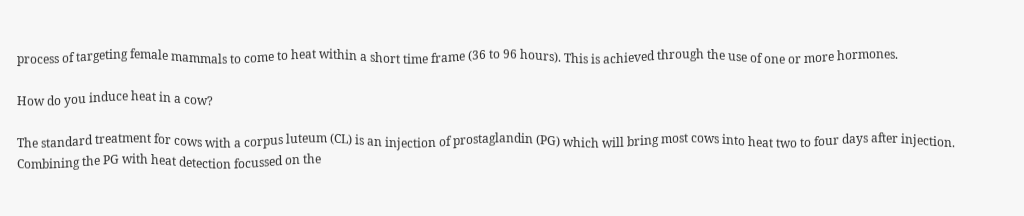process of targeting female mammals to come to heat within a short time frame (36 to 96 hours). This is achieved through the use of one or more hormones.

How do you induce heat in a cow?

The standard treatment for cows with a corpus luteum (CL) is an injection of prostaglandin (PG) which will bring most cows into heat two to four days after injection. Combining the PG with heat detection focussed on the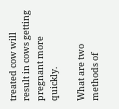treated cow will result in cows getting pregnant more quickly.

What are two methods of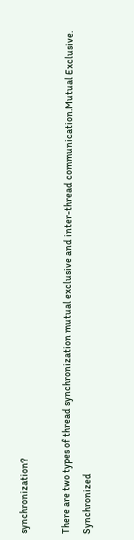synchronization?

There are two types of thread synchronization mutual exclusive and inter-thread communication.Mutual Exclusive. Synchronized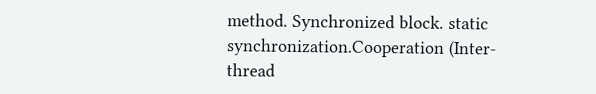method. Synchronized block. static synchronization.Cooperation (Inter-thread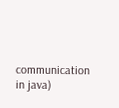communication in java)